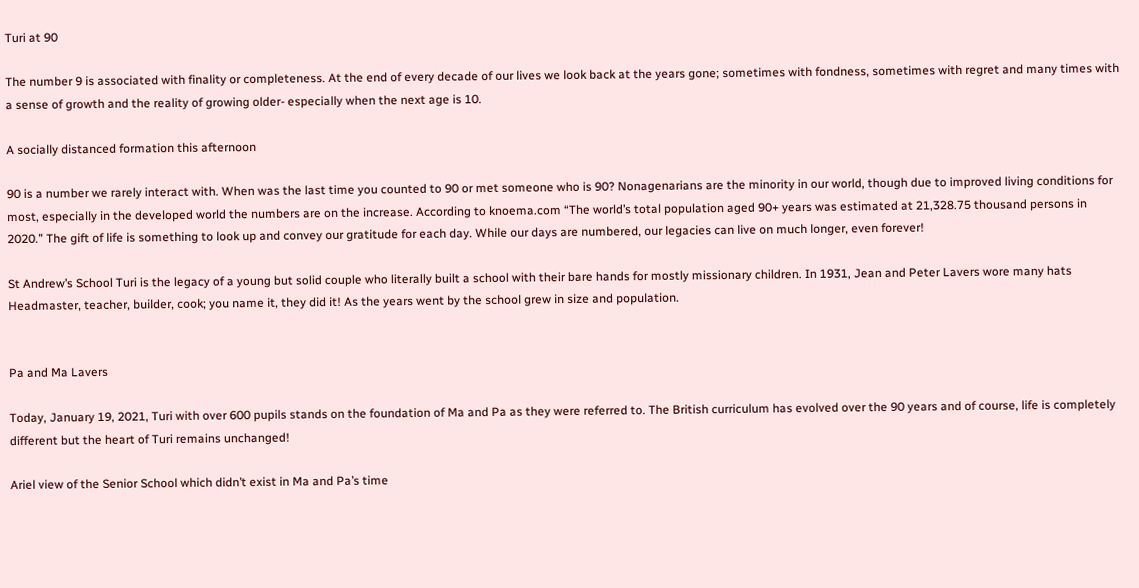Turi at 90

The number 9 is associated with finality or completeness. At the end of every decade of our lives we look back at the years gone; sometimes with fondness, sometimes with regret and many times with a sense of growth and the reality of growing older- especially when the next age is 10.

A socially distanced formation this afternoon

90 is a number we rarely interact with. When was the last time you counted to 90 or met someone who is 90? Nonagenarians are the minority in our world, though due to improved living conditions for most, especially in the developed world the numbers are on the increase. According to knoema.com “The world’s total population aged 90+ years was estimated at 21,328.75 thousand persons in 2020.” The gift of life is something to look up and convey our gratitude for each day. While our days are numbered, our legacies can live on much longer, even forever!

St Andrew’s School Turi is the legacy of a young but solid couple who literally built a school with their bare hands for mostly missionary children. In 1931, Jean and Peter Lavers wore many hats Headmaster, teacher, builder, cook; you name it, they did it! As the years went by the school grew in size and population.


Pa and Ma Lavers

Today, January 19, 2021, Turi with over 600 pupils stands on the foundation of Ma and Pa as they were referred to. The British curriculum has evolved over the 90 years and of course, life is completely different but the heart of Turi remains unchanged!

Ariel view of the Senior School which didn’t exist in Ma and Pa’s time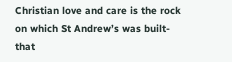Christian love and care is the rock on which St Andrew’s was built- that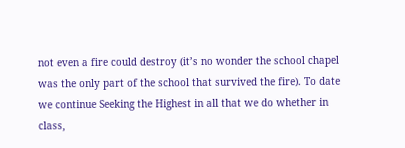not even a fire could destroy (it’s no wonder the school chapel was the only part of the school that survived the fire). To date we continue Seeking the Highest in all that we do whether in class,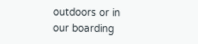outdoors or in our boarding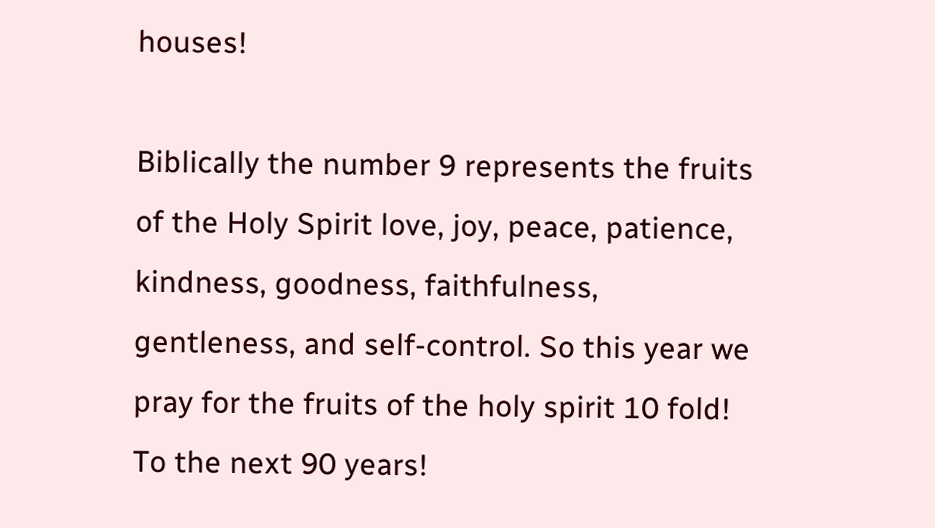houses!

Biblically the number 9 represents the fruits of the Holy Spirit love, joy, peace, patience, kindness, goodness, faithfulness, gentleness, and self-control. So this year we pray for the fruits of the holy spirit 10 fold! To the next 90 years!